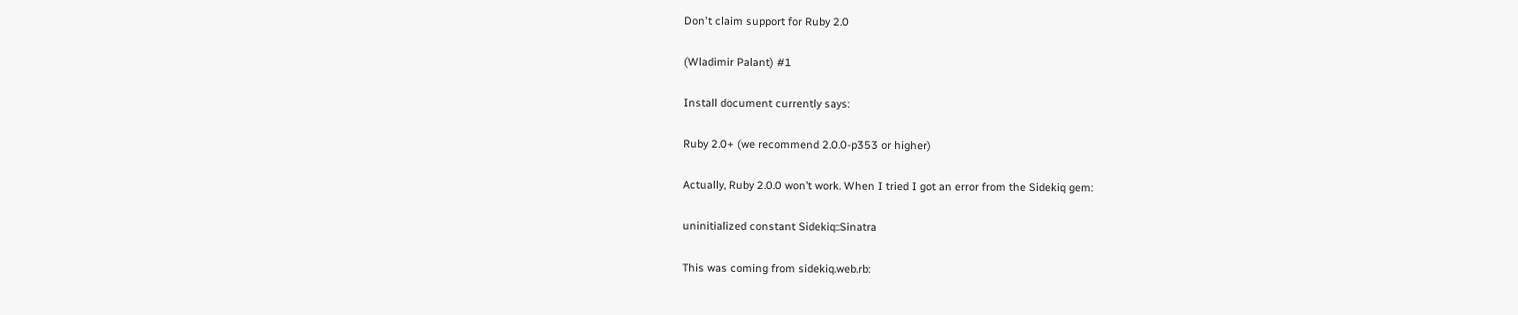Don't claim support for Ruby 2.0

(Wladimir Palant) #1

Install document currently says:

Ruby 2.0+ (we recommend 2.0.0-p353 or higher)

Actually, Ruby 2.0.0 won’t work. When I tried I got an error from the Sidekiq gem:

uninitialized constant Sidekiq::Sinatra

This was coming from sidekiq.web.rb: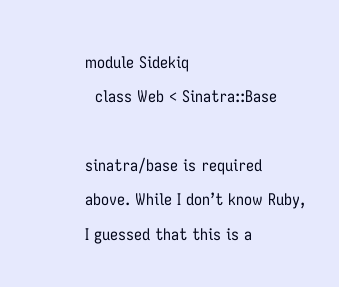module Sidekiq
  class Web < Sinatra::Base

sinatra/base is required above. While I don’t know Ruby, I guessed that this is a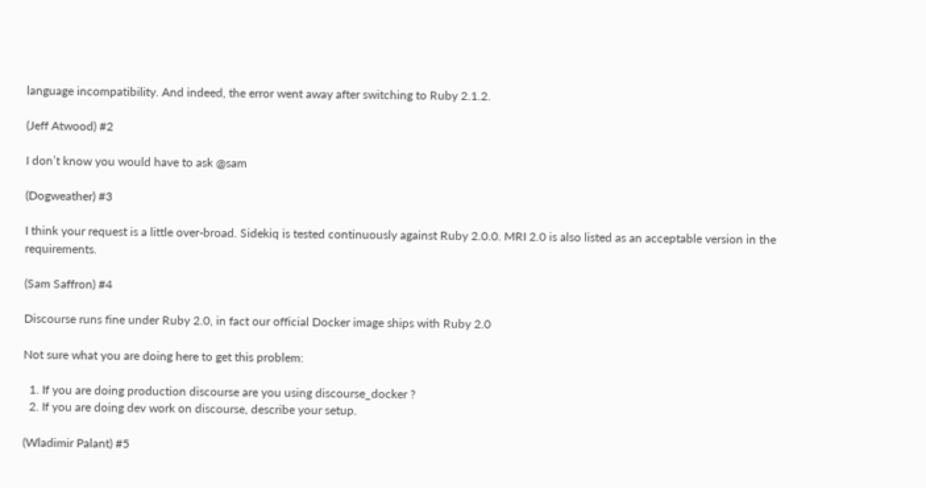language incompatibility. And indeed, the error went away after switching to Ruby 2.1.2.

(Jeff Atwood) #2

I don’t know you would have to ask @sam

(Dogweather) #3

I think your request is a little over-broad. Sidekiq is tested continuously against Ruby 2.0.0. MRI 2.0 is also listed as an acceptable version in the requirements.

(Sam Saffron) #4

Discourse runs fine under Ruby 2.0, in fact our official Docker image ships with Ruby 2.0

Not sure what you are doing here to get this problem:

  1. If you are doing production discourse are you using discourse_docker ?
  2. If you are doing dev work on discourse, describe your setup.

(Wladimir Palant) #5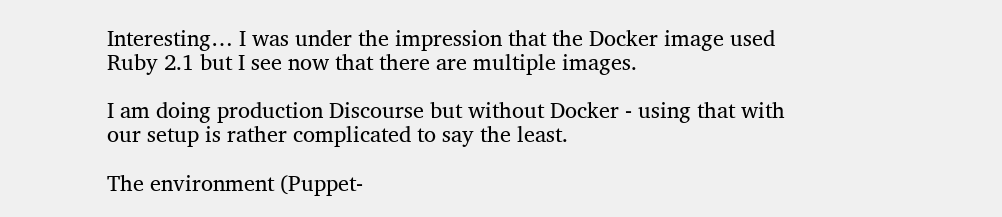Interesting… I was under the impression that the Docker image used Ruby 2.1 but I see now that there are multiple images.

I am doing production Discourse but without Docker - using that with our setup is rather complicated to say the least.

The environment (Puppet-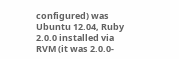configured) was Ubuntu 12.04, Ruby 2.0.0 installed via RVM (it was 2.0.0-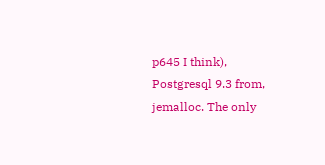p645 I think), Postgresql 9.3 from, jemalloc. The only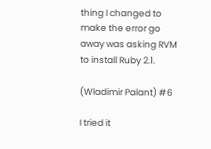thing I changed to make the error go away was asking RVM to install Ruby 2.1.

(Wladimir Palant) #6

I tried it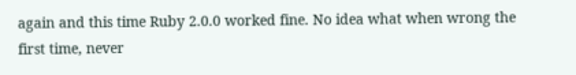again and this time Ruby 2.0.0 worked fine. No idea what when wrong the first time, never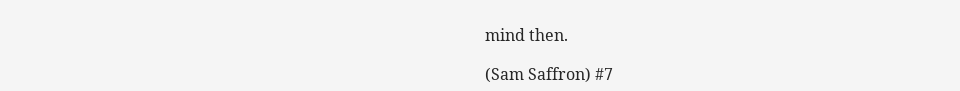mind then.

(Sam Saffron) #7